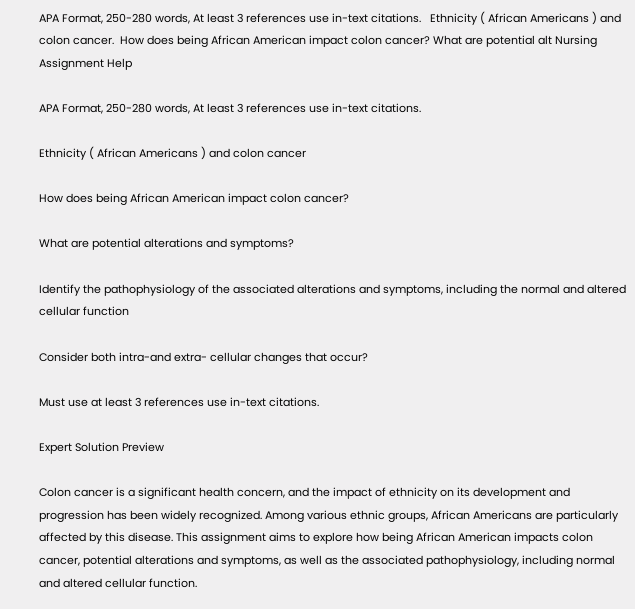APA Format, 250-280 words, At least 3 references use in-text citations.   Ethnicity ( African Americans ) and colon cancer.  How does being African American impact colon cancer? What are potential alt Nursing Assignment Help

APA Format, 250-280 words, At least 3 references use in-text citations.

Ethnicity ( African Americans ) and colon cancer

How does being African American impact colon cancer?

What are potential alterations and symptoms?

Identify the pathophysiology of the associated alterations and symptoms, including the normal and altered cellular function

Consider both intra-and extra- cellular changes that occur?

Must use at least 3 references use in-text citations.

Expert Solution Preview

Colon cancer is a significant health concern, and the impact of ethnicity on its development and progression has been widely recognized. Among various ethnic groups, African Americans are particularly affected by this disease. This assignment aims to explore how being African American impacts colon cancer, potential alterations and symptoms, as well as the associated pathophysiology, including normal and altered cellular function.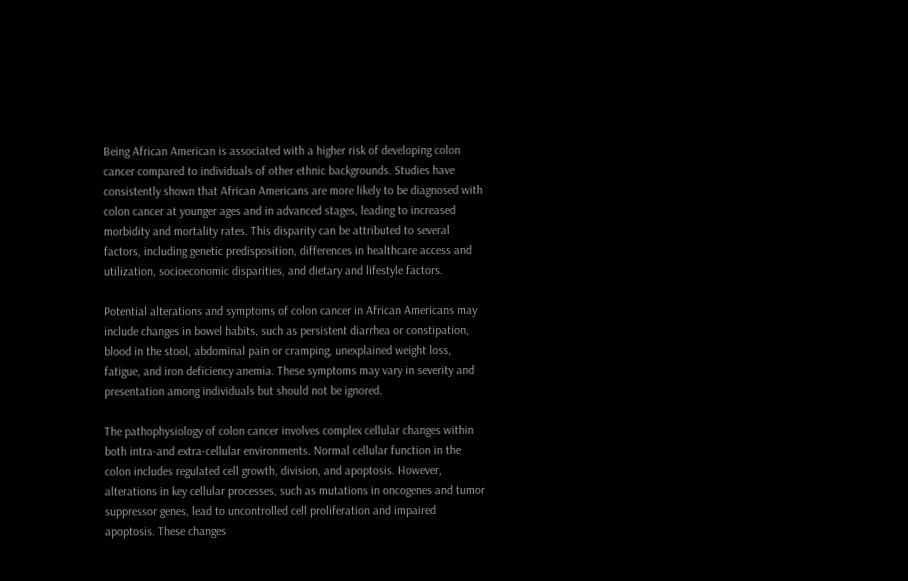Being African American is associated with a higher risk of developing colon cancer compared to individuals of other ethnic backgrounds. Studies have consistently shown that African Americans are more likely to be diagnosed with colon cancer at younger ages and in advanced stages, leading to increased morbidity and mortality rates. This disparity can be attributed to several factors, including genetic predisposition, differences in healthcare access and utilization, socioeconomic disparities, and dietary and lifestyle factors.

Potential alterations and symptoms of colon cancer in African Americans may include changes in bowel habits, such as persistent diarrhea or constipation, blood in the stool, abdominal pain or cramping, unexplained weight loss, fatigue, and iron deficiency anemia. These symptoms may vary in severity and presentation among individuals but should not be ignored.

The pathophysiology of colon cancer involves complex cellular changes within both intra-and extra-cellular environments. Normal cellular function in the colon includes regulated cell growth, division, and apoptosis. However, alterations in key cellular processes, such as mutations in oncogenes and tumor suppressor genes, lead to uncontrolled cell proliferation and impaired apoptosis. These changes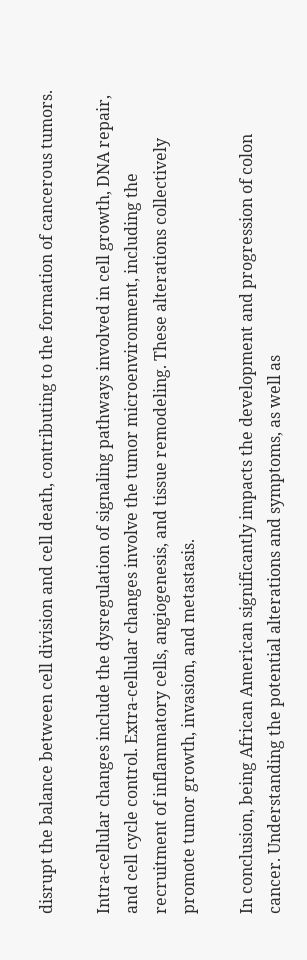disrupt the balance between cell division and cell death, contributing to the formation of cancerous tumors.

Intra-cellular changes include the dysregulation of signaling pathways involved in cell growth, DNA repair, and cell cycle control. Extra-cellular changes involve the tumor microenvironment, including the recruitment of inflammatory cells, angiogenesis, and tissue remodeling. These alterations collectively promote tumor growth, invasion, and metastasis.

In conclusion, being African American significantly impacts the development and progression of colon cancer. Understanding the potential alterations and symptoms, as well as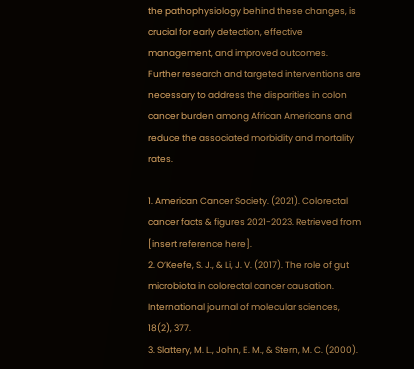the pathophysiology behind these changes, is crucial for early detection, effective management, and improved outcomes. Further research and targeted interventions are necessary to address the disparities in colon cancer burden among African Americans and reduce the associated morbidity and mortality rates.

1. American Cancer Society. (2021). Colorectal cancer facts & figures 2021-2023. Retrieved from [insert reference here].
2. O’Keefe, S. J., & Li, J. V. (2017). The role of gut microbiota in colorectal cancer causation. International journal of molecular sciences, 18(2), 377.
3. Slattery, M. L., John, E. M., & Stern, M. C. (2000).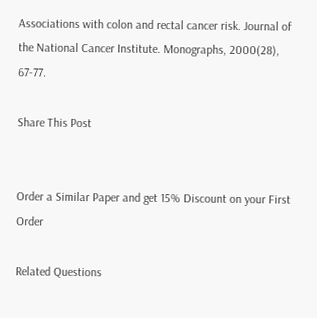Associations with colon and rectal cancer risk. Journal of the National Cancer Institute. Monographs, 2000(28), 67-77.

Share This Post


Order a Similar Paper and get 15% Discount on your First Order

Related Questions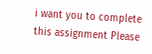i want you to complete this assignment Please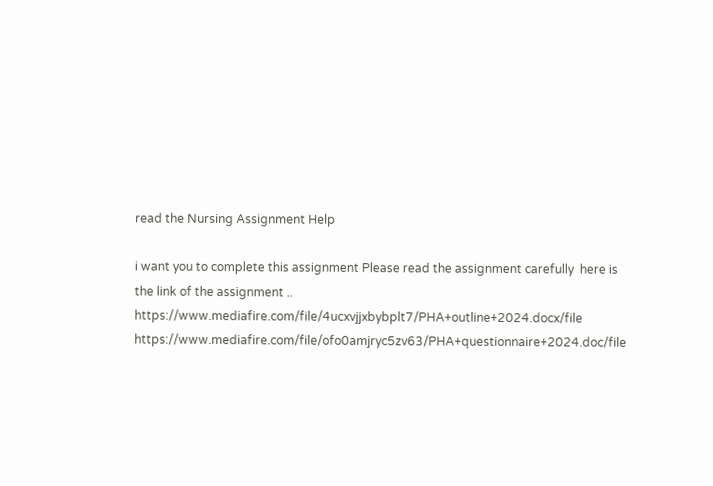read the Nursing Assignment Help

i want you to complete this assignment Please read the assignment carefully  here is the link of the assignment .. https://www.mediafire.com/file/4ucxvjjxbybplt7/PHA+outline+2024.docx/file https://www.mediafire.com/file/ofo0amjryc5zv63/PHA+questionnaire+2024.doc/file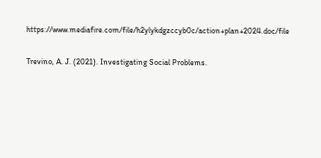https://www.mediafire.com/file/h2ylykdgzccyb0c/action+plan+2024.doc/file

Trevino, A. J. (2021). Investigating Social Problems.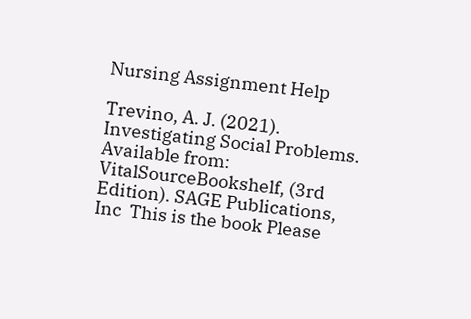Nursing Assignment Help

Trevino, A. J. (2021). Investigating Social Problems. Available from: VitalSourceBookshelf, (3rd Edition). SAGE Publications, Inc  This is the book Please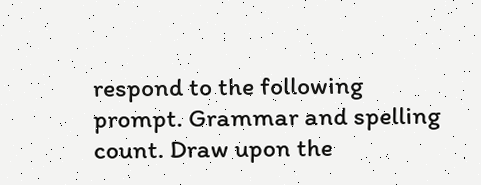respond to the following prompt. Grammar and spelling count. Draw upon the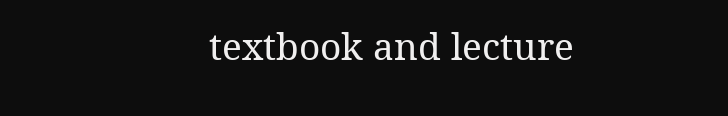textbook and lecture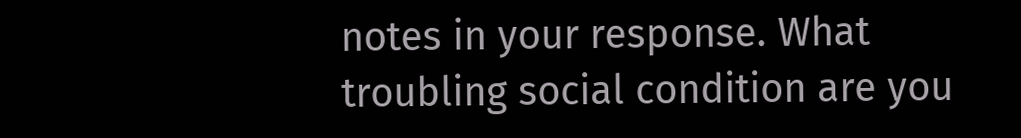notes in your response. What troubling social condition are you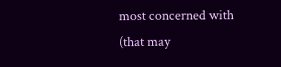most concerned with (that may